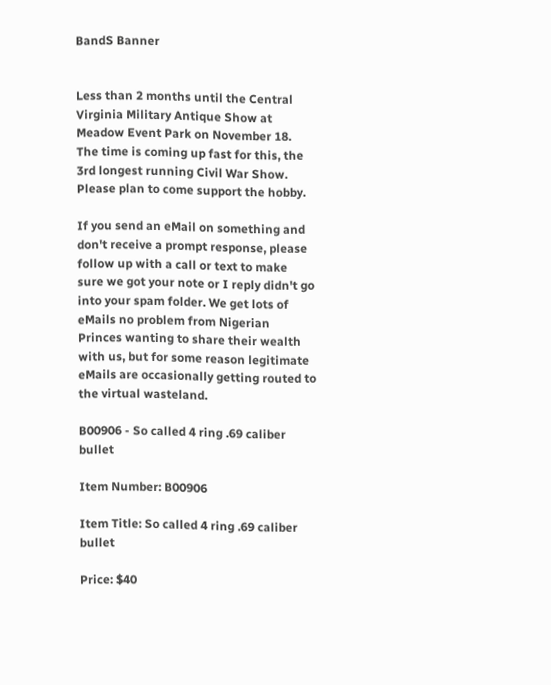BandS Banner


Less than 2 months until the Central Virginia Military Antique Show at Meadow Event Park on November 18. The time is coming up fast for this, the 3rd longest running Civil War Show. Please plan to come support the hobby.

If you send an eMail on something and don't receive a prompt response, please follow up with a call or text to make sure we got your note or I reply didn't go into your spam folder. We get lots of eMails no problem from Nigerian Princes wanting to share their wealth with us, but for some reason legitimate eMails are occasionally getting routed to the virtual wasteland.

B00906 - So called 4 ring .69 caliber bullet

Item Number: B00906

Item Title: So called 4 ring .69 caliber bullet

Price: $40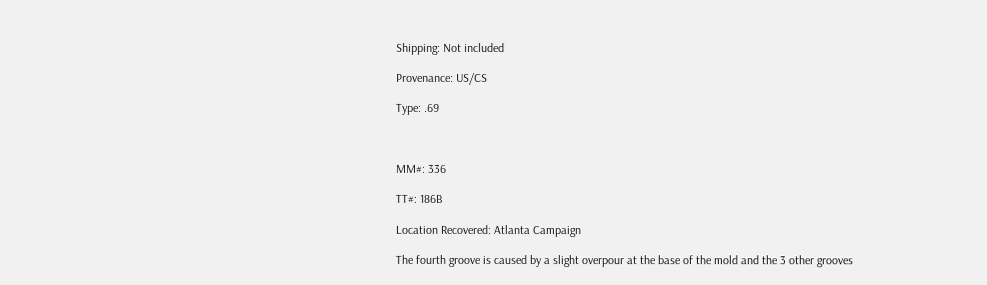Shipping: Not included

Provenance: US/CS

Type: .69



MM#: 336

TT#: 186B

Location Recovered: Atlanta Campaign

The fourth groove is caused by a slight overpour at the base of the mold and the 3 other grooves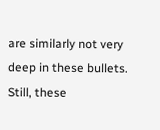are similarly not very deep in these bullets. Still, these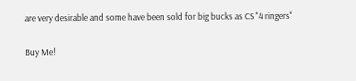are very desirable and some have been sold for big bucks as CS "4 ringers"

Buy Me!